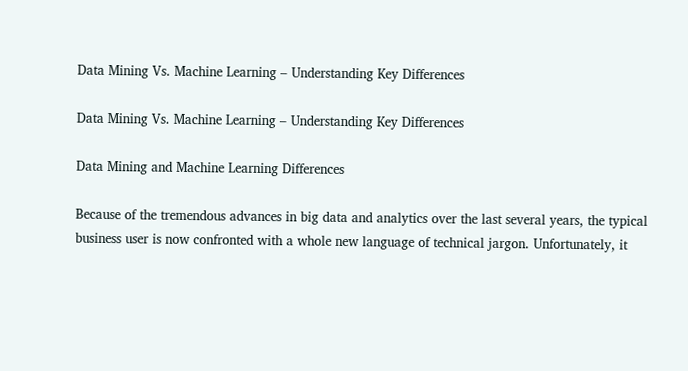Data Mining Vs. Machine Learning – Understanding Key Differences

Data Mining Vs. Machine Learning – Understanding Key Differences

Data Mining and Machine Learning Differences

Because of the tremendous advances in big data and analytics over the last several years, the typical business user is now confronted with a whole new language of technical jargon. Unfortunately, it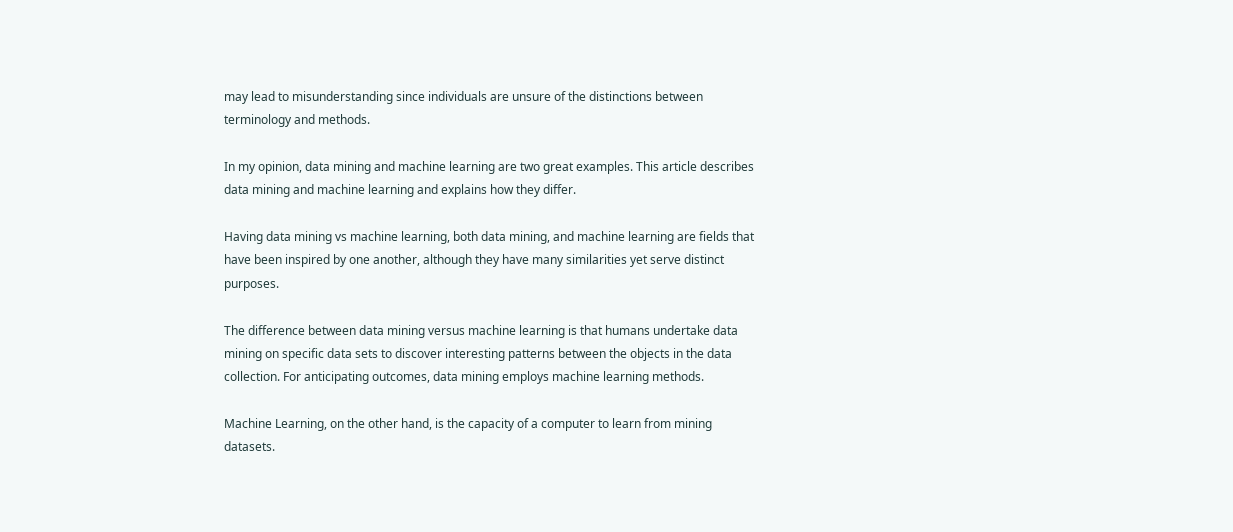may lead to misunderstanding since individuals are unsure of the distinctions between terminology and methods.

In my opinion, data mining and machine learning are two great examples. This article describes data mining and machine learning and explains how they differ.

Having data mining vs machine learning, both data mining, and machine learning are fields that have been inspired by one another, although they have many similarities yet serve distinct purposes.

The difference between data mining versus machine learning is that humans undertake data mining on specific data sets to discover interesting patterns between the objects in the data collection. For anticipating outcomes, data mining employs machine learning methods.

Machine Learning, on the other hand, is the capacity of a computer to learn from mining datasets.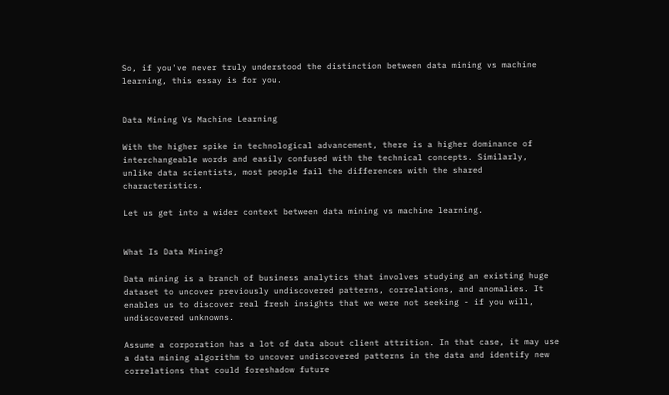So, if you've never truly understood the distinction between data mining vs machine learning, this essay is for you.


Data Mining Vs Machine Learning

With the higher spike in technological advancement, there is a higher dominance of interchangeable words and easily confused with the technical concepts. Similarly, unlike data scientists, most people fail the differences with the shared characteristics.

Let us get into a wider context between data mining vs machine learning.


What Is Data Mining?

Data mining is a branch of business analytics that involves studying an existing huge dataset to uncover previously undiscovered patterns, correlations, and anomalies. It enables us to discover real fresh insights that we were not seeking - if you will, undiscovered unknowns.

Assume a corporation has a lot of data about client attrition. In that case, it may use a data mining algorithm to uncover undiscovered patterns in the data and identify new correlations that could foreshadow future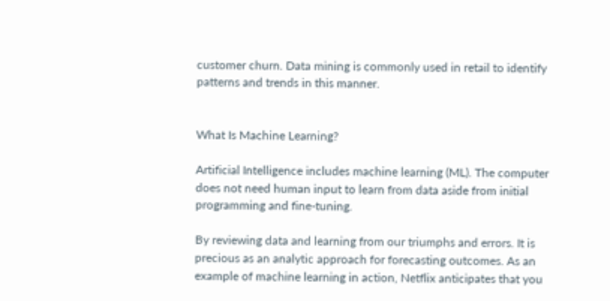customer churn. Data mining is commonly used in retail to identify patterns and trends in this manner.


What Is Machine Learning?

Artificial Intelligence includes machine learning (ML). The computer does not need human input to learn from data aside from initial programming and fine-tuning.

By reviewing data and learning from our triumphs and errors. It is precious as an analytic approach for forecasting outcomes. As an example of machine learning in action, Netflix anticipates that you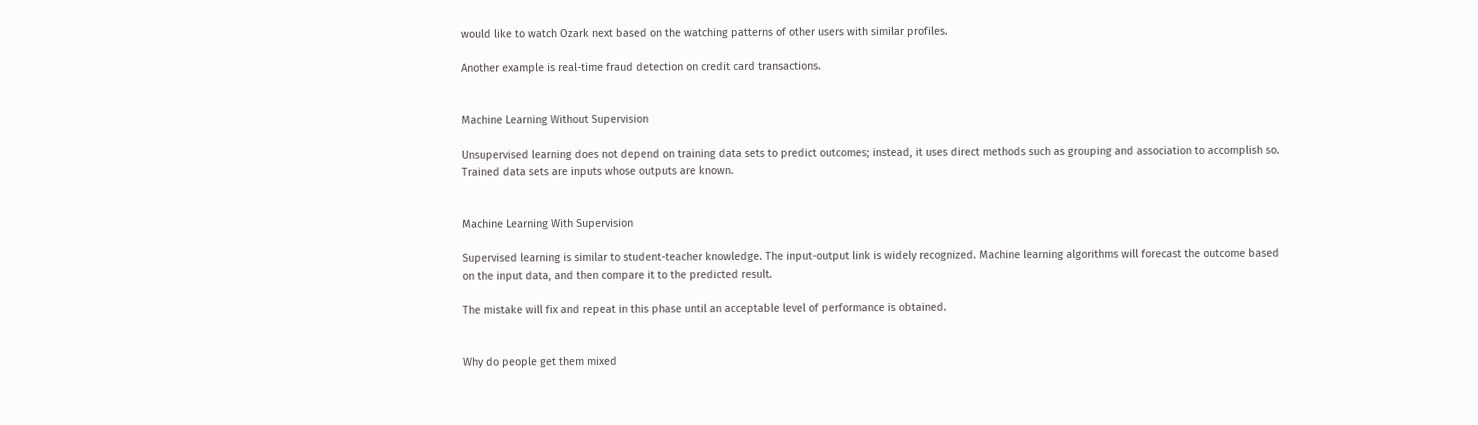would like to watch Ozark next based on the watching patterns of other users with similar profiles.

Another example is real-time fraud detection on credit card transactions.


Machine Learning Without Supervision

Unsupervised learning does not depend on training data sets to predict outcomes; instead, it uses direct methods such as grouping and association to accomplish so. Trained data sets are inputs whose outputs are known.


Machine Learning With Supervision

Supervised learning is similar to student-teacher knowledge. The input-output link is widely recognized. Machine learning algorithms will forecast the outcome based on the input data, and then compare it to the predicted result.

The mistake will fix and repeat in this phase until an acceptable level of performance is obtained.


Why do people get them mixed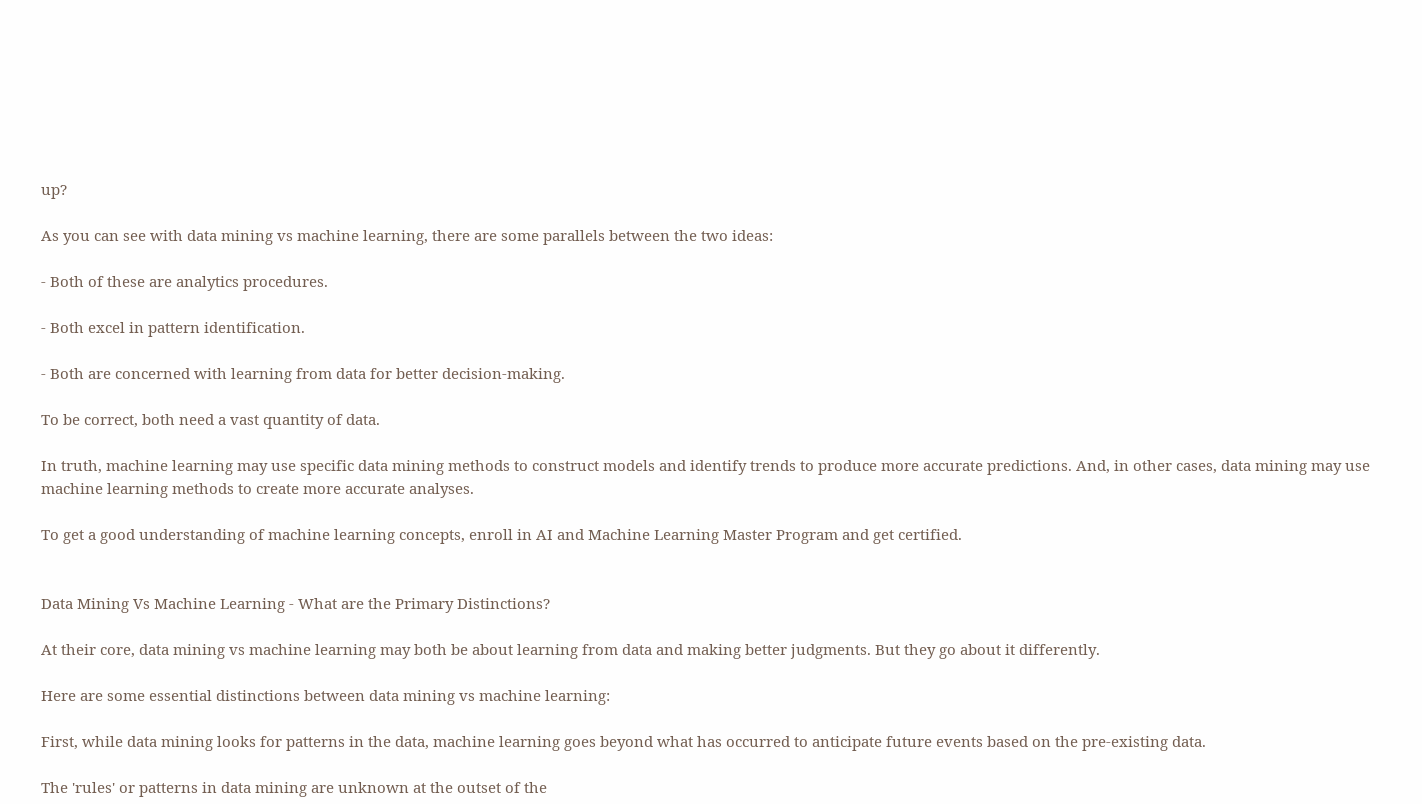up?

As you can see with data mining vs machine learning, there are some parallels between the two ideas:

- Both of these are analytics procedures.

- Both excel in pattern identification.

- Both are concerned with learning from data for better decision-making.

To be correct, both need a vast quantity of data.

In truth, machine learning may use specific data mining methods to construct models and identify trends to produce more accurate predictions. And, in other cases, data mining may use machine learning methods to create more accurate analyses.

To get a good understanding of machine learning concepts, enroll in AI and Machine Learning Master Program and get certified.


Data Mining Vs Machine Learning - What are the Primary Distinctions?

At their core, data mining vs machine learning may both be about learning from data and making better judgments. But they go about it differently.

Here are some essential distinctions between data mining vs machine learning:

First, while data mining looks for patterns in the data, machine learning goes beyond what has occurred to anticipate future events based on the pre-existing data.

The 'rules' or patterns in data mining are unknown at the outset of the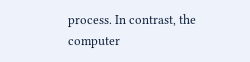process. In contrast, the computer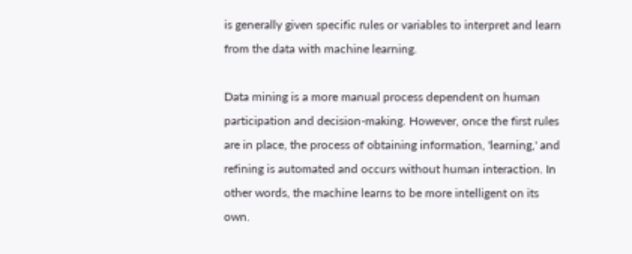is generally given specific rules or variables to interpret and learn from the data with machine learning.

Data mining is a more manual process dependent on human participation and decision-making. However, once the first rules are in place, the process of obtaining information, 'learning,' and refining is automated and occurs without human interaction. In other words, the machine learns to be more intelligent on its own.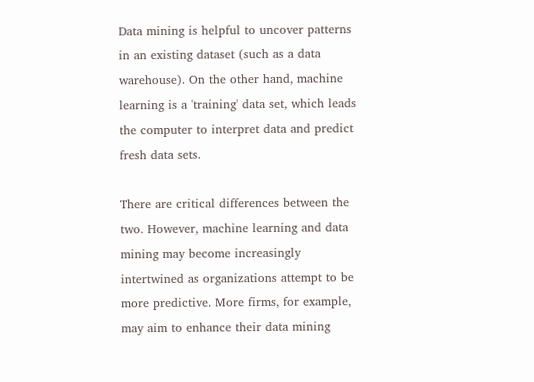Data mining is helpful to uncover patterns in an existing dataset (such as a data warehouse). On the other hand, machine learning is a 'training' data set, which leads the computer to interpret data and predict fresh data sets.

There are critical differences between the two. However, machine learning and data mining may become increasingly intertwined as organizations attempt to be more predictive. More firms, for example, may aim to enhance their data mining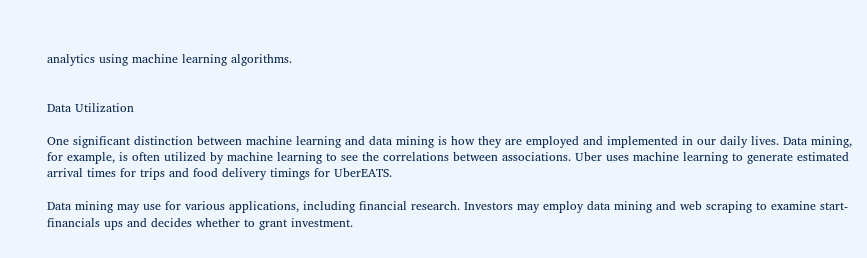analytics using machine learning algorithms.


Data Utilization

One significant distinction between machine learning and data mining is how they are employed and implemented in our daily lives. Data mining, for example, is often utilized by machine learning to see the correlations between associations. Uber uses machine learning to generate estimated arrival times for trips and food delivery timings for UberEATS.

Data mining may use for various applications, including financial research. Investors may employ data mining and web scraping to examine start-financials ups and decides whether to grant investment.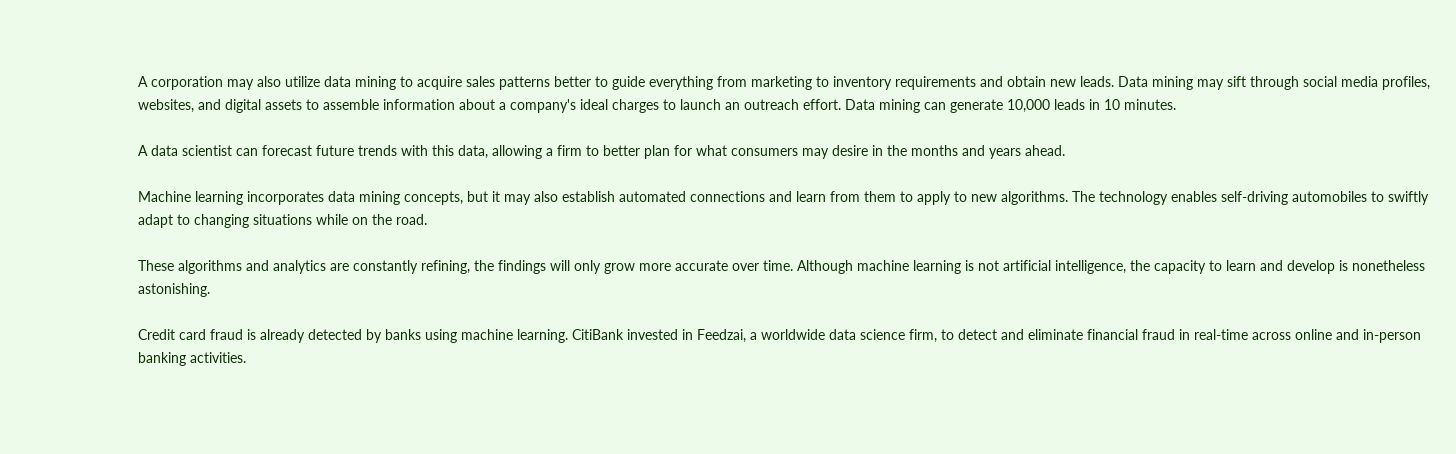A corporation may also utilize data mining to acquire sales patterns better to guide everything from marketing to inventory requirements and obtain new leads. Data mining may sift through social media profiles, websites, and digital assets to assemble information about a company's ideal charges to launch an outreach effort. Data mining can generate 10,000 leads in 10 minutes.

A data scientist can forecast future trends with this data, allowing a firm to better plan for what consumers may desire in the months and years ahead.

Machine learning incorporates data mining concepts, but it may also establish automated connections and learn from them to apply to new algorithms. The technology enables self-driving automobiles to swiftly adapt to changing situations while on the road.

These algorithms and analytics are constantly refining, the findings will only grow more accurate over time. Although machine learning is not artificial intelligence, the capacity to learn and develop is nonetheless astonishing.

Credit card fraud is already detected by banks using machine learning. CitiBank invested in Feedzai, a worldwide data science firm, to detect and eliminate financial fraud in real-time across online and in-person banking activities.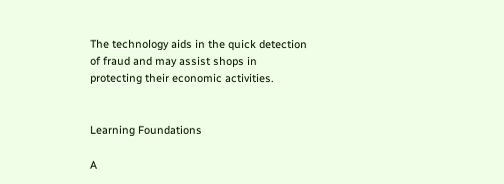The technology aids in the quick detection of fraud and may assist shops in protecting their economic activities.


Learning Foundations

A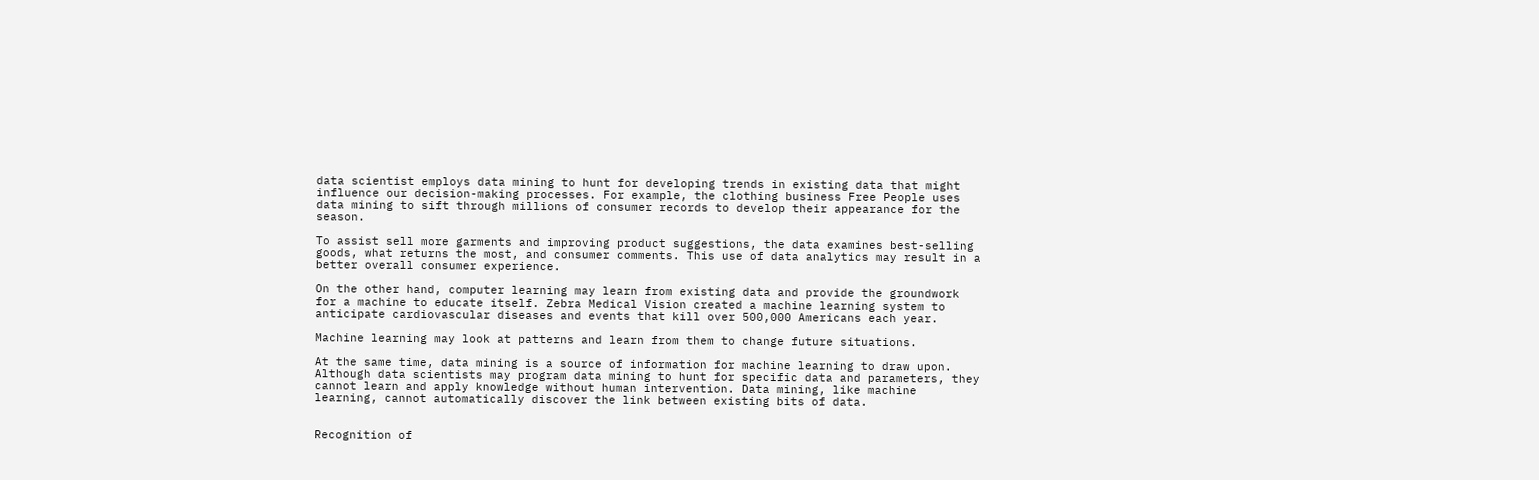data scientist employs data mining to hunt for developing trends in existing data that might influence our decision-making processes. For example, the clothing business Free People uses data mining to sift through millions of consumer records to develop their appearance for the season.

To assist sell more garments and improving product suggestions, the data examines best-selling goods, what returns the most, and consumer comments. This use of data analytics may result in a better overall consumer experience.

On the other hand, computer learning may learn from existing data and provide the groundwork for a machine to educate itself. Zebra Medical Vision created a machine learning system to anticipate cardiovascular diseases and events that kill over 500,000 Americans each year.

Machine learning may look at patterns and learn from them to change future situations.

At the same time, data mining is a source of information for machine learning to draw upon. Although data scientists may program data mining to hunt for specific data and parameters, they cannot learn and apply knowledge without human intervention. Data mining, like machine learning, cannot automatically discover the link between existing bits of data.


Recognition of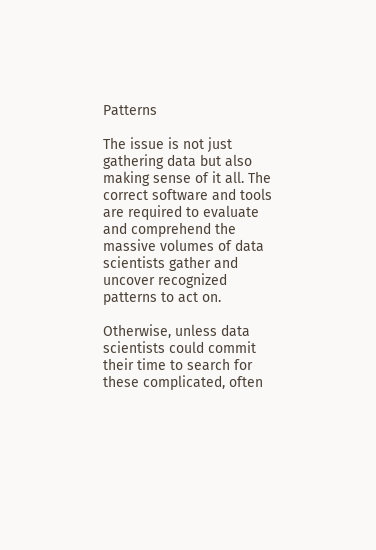Patterns

The issue is not just gathering data but also making sense of it all. The correct software and tools are required to evaluate and comprehend the massive volumes of data scientists gather and uncover recognized patterns to act on.

Otherwise, unless data scientists could commit their time to search for these complicated, often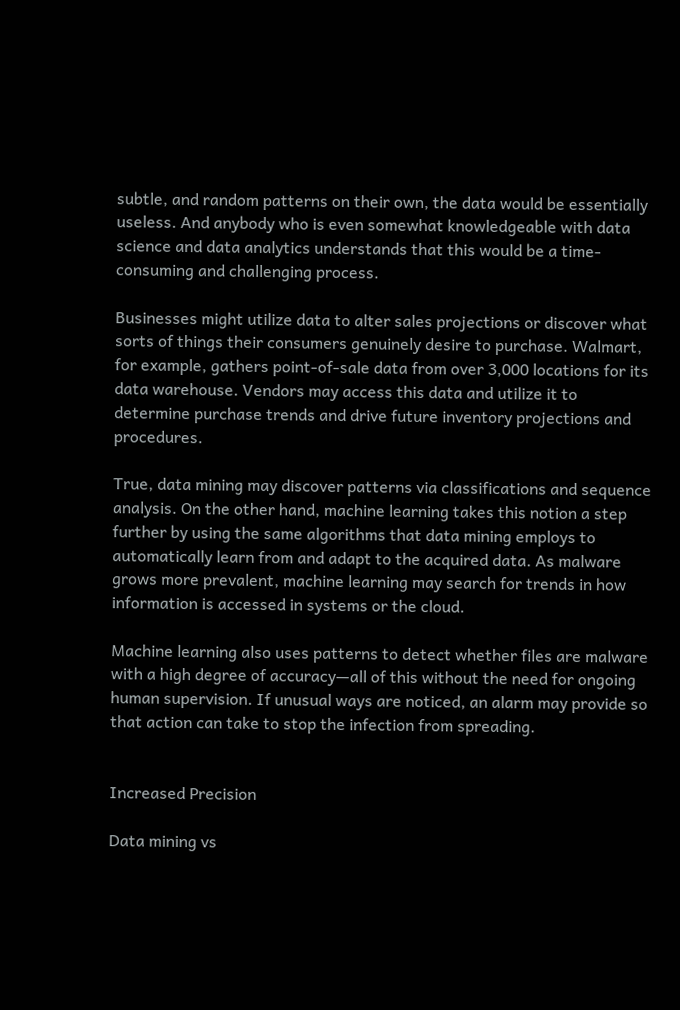subtle, and random patterns on their own, the data would be essentially useless. And anybody who is even somewhat knowledgeable with data science and data analytics understands that this would be a time-consuming and challenging process.

Businesses might utilize data to alter sales projections or discover what sorts of things their consumers genuinely desire to purchase. Walmart, for example, gathers point-of-sale data from over 3,000 locations for its data warehouse. Vendors may access this data and utilize it to determine purchase trends and drive future inventory projections and procedures.

True, data mining may discover patterns via classifications and sequence analysis. On the other hand, machine learning takes this notion a step further by using the same algorithms that data mining employs to automatically learn from and adapt to the acquired data. As malware grows more prevalent, machine learning may search for trends in how information is accessed in systems or the cloud.

Machine learning also uses patterns to detect whether files are malware with a high degree of accuracy—all of this without the need for ongoing human supervision. If unusual ways are noticed, an alarm may provide so that action can take to stop the infection from spreading.


Increased Precision

Data mining vs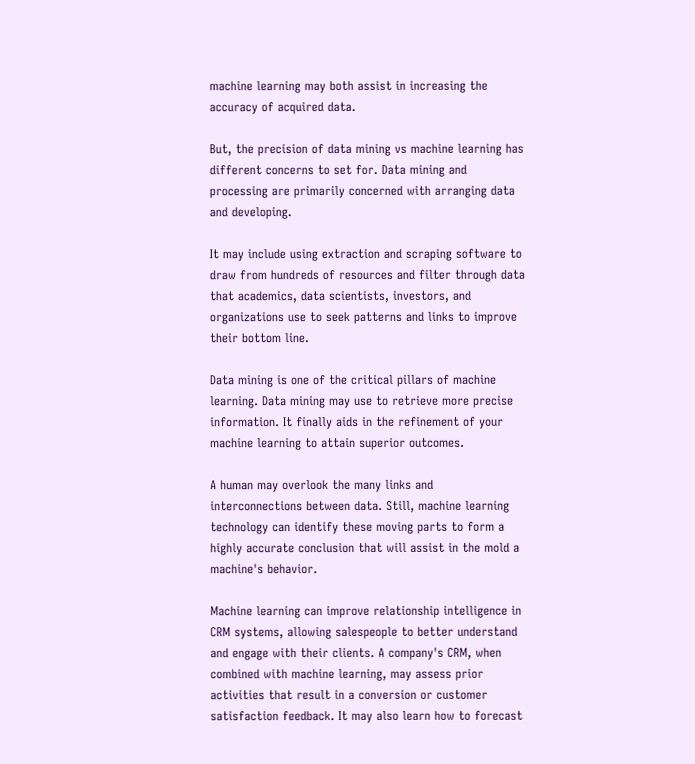machine learning may both assist in increasing the accuracy of acquired data.

But, the precision of data mining vs machine learning has different concerns to set for. Data mining and processing are primarily concerned with arranging data and developing.

It may include using extraction and scraping software to draw from hundreds of resources and filter through data that academics, data scientists, investors, and organizations use to seek patterns and links to improve their bottom line.

Data mining is one of the critical pillars of machine learning. Data mining may use to retrieve more precise information. It finally aids in the refinement of your machine learning to attain superior outcomes.

A human may overlook the many links and interconnections between data. Still, machine learning technology can identify these moving parts to form a highly accurate conclusion that will assist in the mold a machine's behavior.

Machine learning can improve relationship intelligence in CRM systems, allowing salespeople to better understand and engage with their clients. A company's CRM, when combined with machine learning, may assess prior activities that result in a conversion or customer satisfaction feedback. It may also learn how to forecast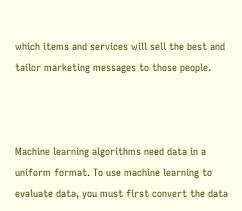which items and services will sell the best and tailor marketing messages to those people.



Machine learning algorithms need data in a uniform format. To use machine learning to evaluate data, you must first convert the data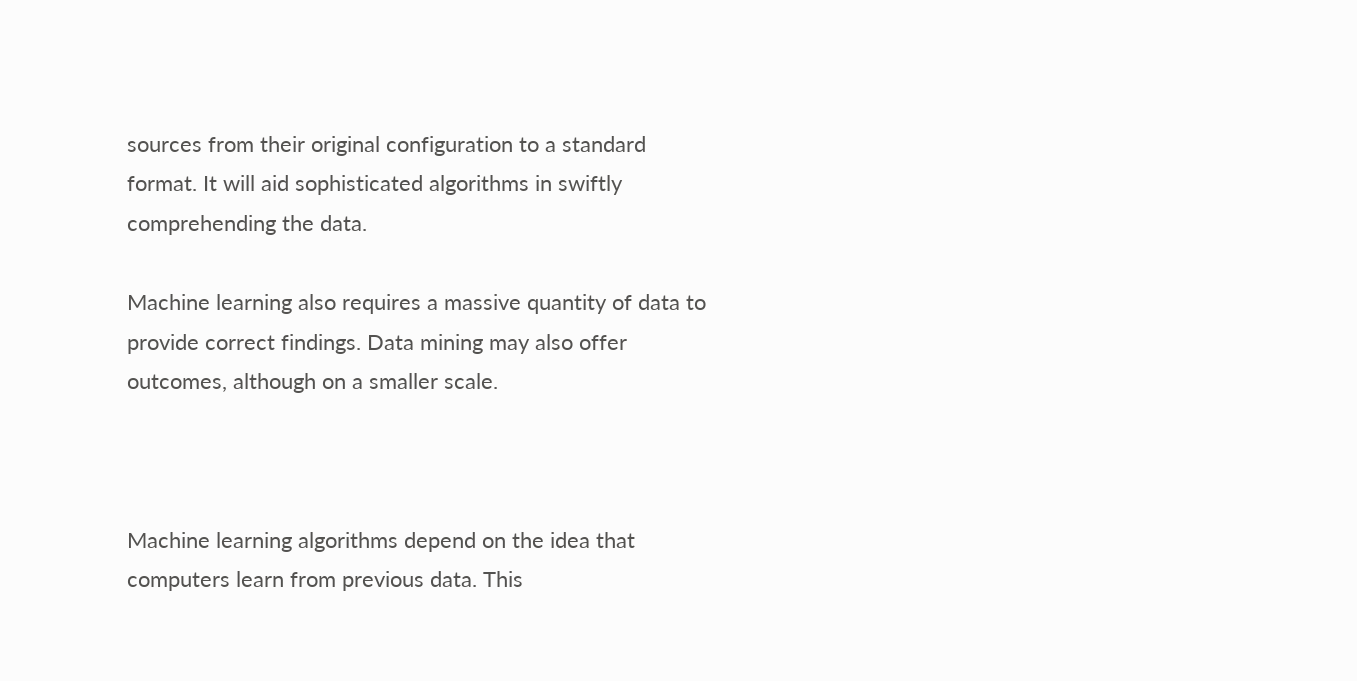sources from their original configuration to a standard format. It will aid sophisticated algorithms in swiftly comprehending the data.

Machine learning also requires a massive quantity of data to provide correct findings. Data mining may also offer outcomes, although on a smaller scale.



Machine learning algorithms depend on the idea that computers learn from previous data. This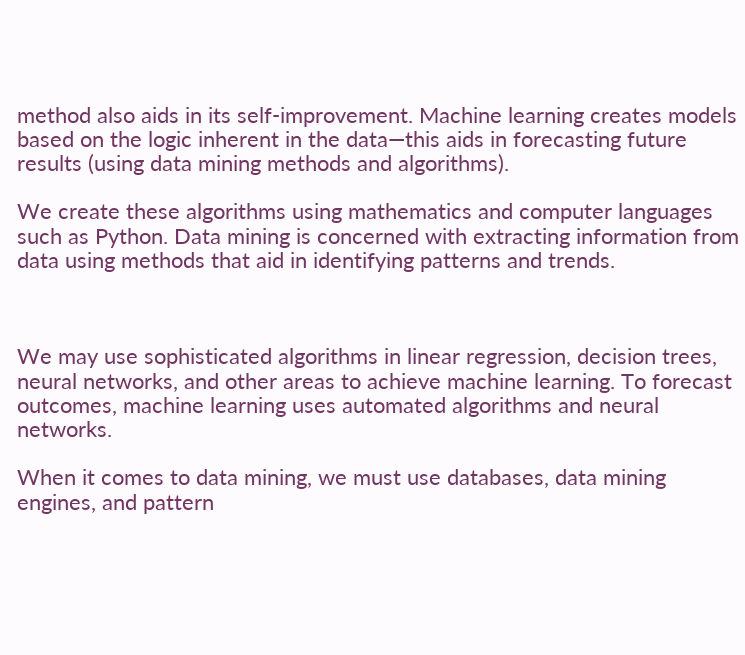method also aids in its self-improvement. Machine learning creates models based on the logic inherent in the data—this aids in forecasting future results (using data mining methods and algorithms).

We create these algorithms using mathematics and computer languages such as Python. Data mining is concerned with extracting information from data using methods that aid in identifying patterns and trends.



We may use sophisticated algorithms in linear regression, decision trees, neural networks, and other areas to achieve machine learning. To forecast outcomes, machine learning uses automated algorithms and neural networks.

When it comes to data mining, we must use databases, data mining engines, and pattern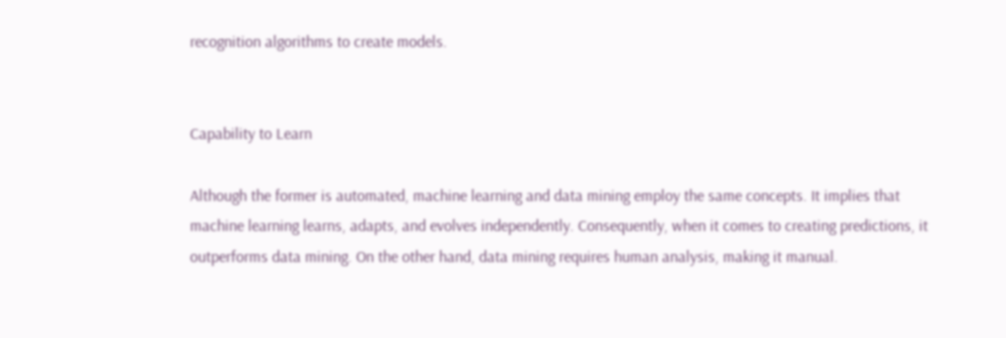recognition algorithms to create models.


Capability to Learn

Although the former is automated, machine learning and data mining employ the same concepts. It implies that machine learning learns, adapts, and evolves independently. Consequently, when it comes to creating predictions, it outperforms data mining. On the other hand, data mining requires human analysis, making it manual.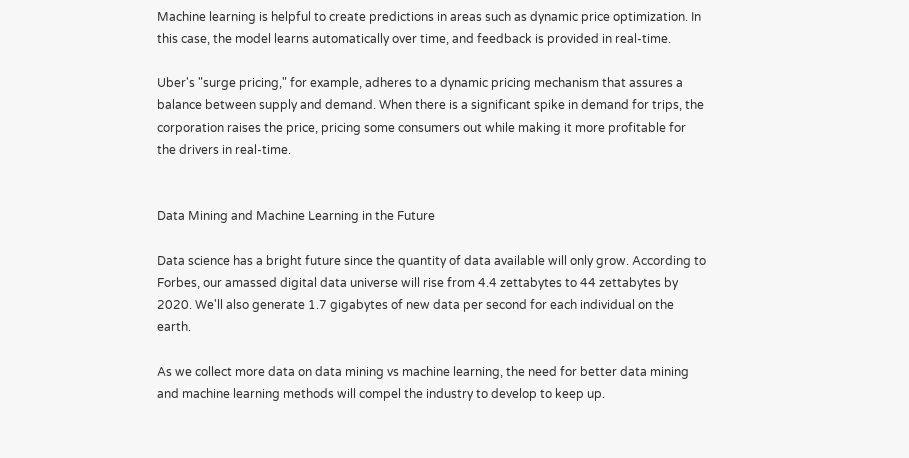Machine learning is helpful to create predictions in areas such as dynamic price optimization. In this case, the model learns automatically over time, and feedback is provided in real-time.

Uber's "surge pricing," for example, adheres to a dynamic pricing mechanism that assures a balance between supply and demand. When there is a significant spike in demand for trips, the corporation raises the price, pricing some consumers out while making it more profitable for the drivers in real-time.


Data Mining and Machine Learning in the Future

Data science has a bright future since the quantity of data available will only grow. According to Forbes, our amassed digital data universe will rise from 4.4 zettabytes to 44 zettabytes by 2020. We'll also generate 1.7 gigabytes of new data per second for each individual on the earth.

As we collect more data on data mining vs machine learning, the need for better data mining and machine learning methods will compel the industry to develop to keep up.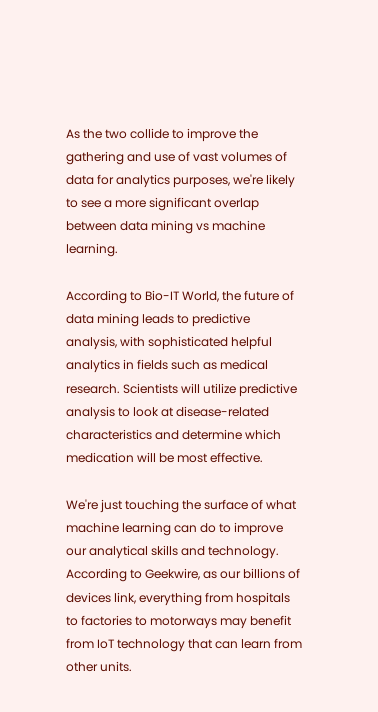As the two collide to improve the gathering and use of vast volumes of data for analytics purposes, we're likely to see a more significant overlap between data mining vs machine learning.

According to Bio-IT World, the future of data mining leads to predictive analysis, with sophisticated helpful analytics in fields such as medical research. Scientists will utilize predictive analysis to look at disease-related characteristics and determine which medication will be most effective.

We're just touching the surface of what machine learning can do to improve our analytical skills and technology. According to Geekwire, as our billions of devices link, everything from hospitals to factories to motorways may benefit from IoT technology that can learn from other units.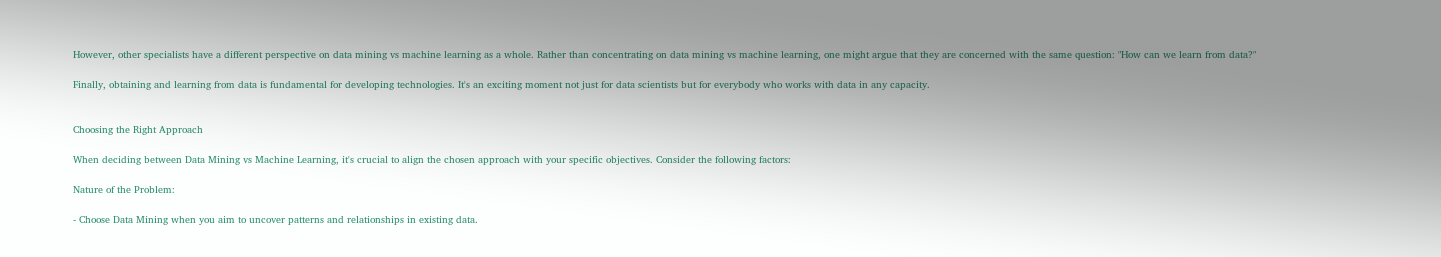However, other specialists have a different perspective on data mining vs machine learning as a whole. Rather than concentrating on data mining vs machine learning, one might argue that they are concerned with the same question: "How can we learn from data?"

Finally, obtaining and learning from data is fundamental for developing technologies. It's an exciting moment not just for data scientists but for everybody who works with data in any capacity.


Choosing the Right Approach

When deciding between Data Mining vs Machine Learning, it's crucial to align the chosen approach with your specific objectives. Consider the following factors:

Nature of the Problem:

- Choose Data Mining when you aim to uncover patterns and relationships in existing data.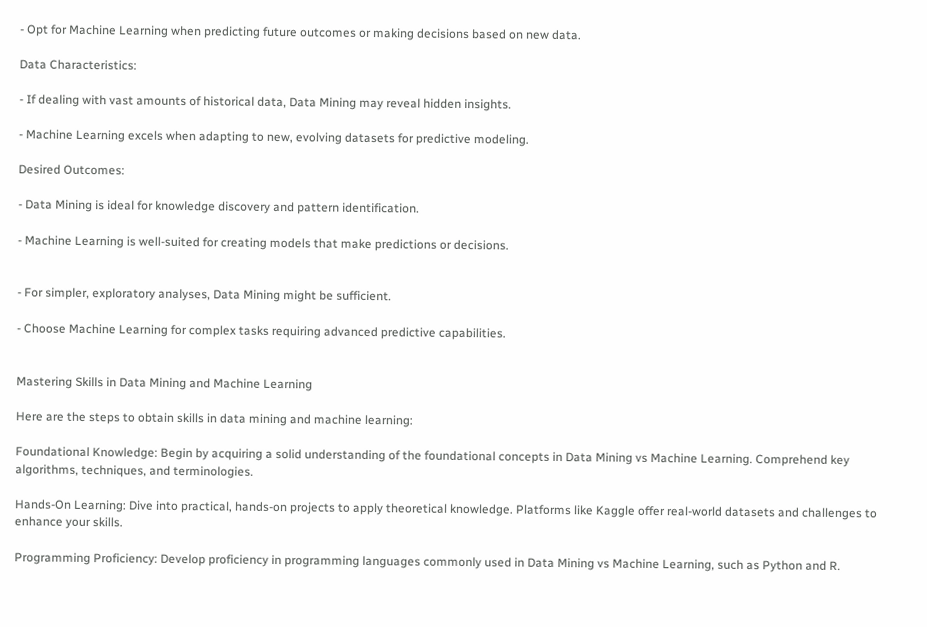- Opt for Machine Learning when predicting future outcomes or making decisions based on new data.

Data Characteristics:

- If dealing with vast amounts of historical data, Data Mining may reveal hidden insights.

- Machine Learning excels when adapting to new, evolving datasets for predictive modeling.

Desired Outcomes:

- Data Mining is ideal for knowledge discovery and pattern identification.

- Machine Learning is well-suited for creating models that make predictions or decisions.


- For simpler, exploratory analyses, Data Mining might be sufficient.

- Choose Machine Learning for complex tasks requiring advanced predictive capabilities.


Mastering Skills in Data Mining and Machine Learning

Here are the steps to obtain skills in data mining and machine learning:

Foundational Knowledge: Begin by acquiring a solid understanding of the foundational concepts in Data Mining vs Machine Learning. Comprehend key algorithms, techniques, and terminologies.

Hands-On Learning: Dive into practical, hands-on projects to apply theoretical knowledge. Platforms like Kaggle offer real-world datasets and challenges to enhance your skills.

Programming Proficiency: Develop proficiency in programming languages commonly used in Data Mining vs Machine Learning, such as Python and R.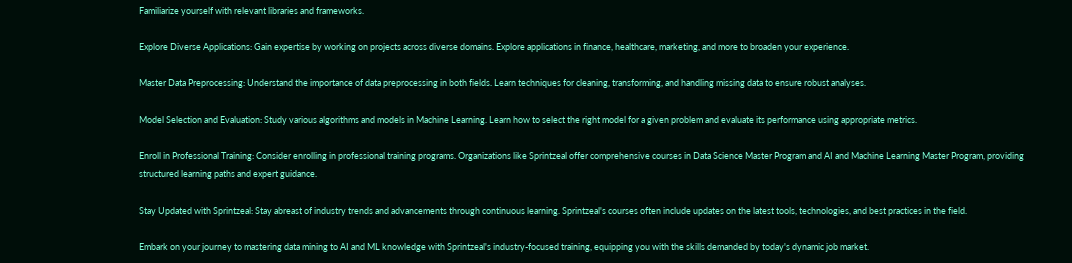Familiarize yourself with relevant libraries and frameworks.

Explore Diverse Applications: Gain expertise by working on projects across diverse domains. Explore applications in finance, healthcare, marketing, and more to broaden your experience.

Master Data Preprocessing: Understand the importance of data preprocessing in both fields. Learn techniques for cleaning, transforming, and handling missing data to ensure robust analyses.

Model Selection and Evaluation: Study various algorithms and models in Machine Learning. Learn how to select the right model for a given problem and evaluate its performance using appropriate metrics.

Enroll in Professional Training: Consider enrolling in professional training programs. Organizations like Sprintzeal offer comprehensive courses in Data Science Master Program and AI and Machine Learning Master Program, providing structured learning paths and expert guidance.

Stay Updated with Sprintzeal: Stay abreast of industry trends and advancements through continuous learning. Sprintzeal's courses often include updates on the latest tools, technologies, and best practices in the field.

Embark on your journey to mastering data mining to AI and ML knowledge with Sprintzeal's industry-focused training, equipping you with the skills demanded by today's dynamic job market.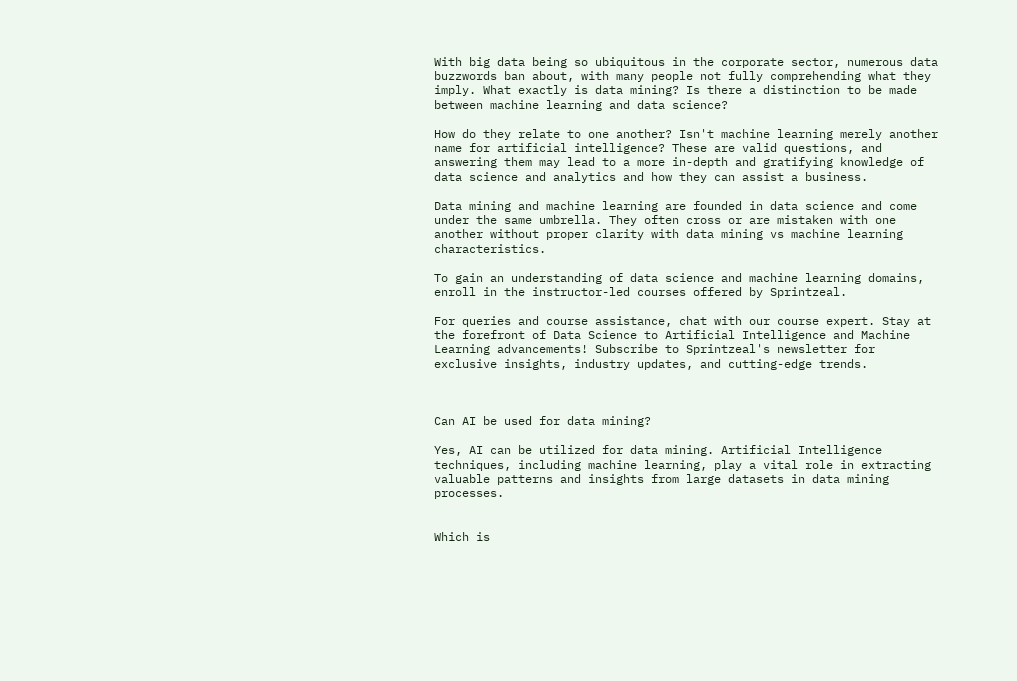With big data being so ubiquitous in the corporate sector, numerous data buzzwords ban about, with many people not fully comprehending what they imply. What exactly is data mining? Is there a distinction to be made between machine learning and data science?

How do they relate to one another? Isn't machine learning merely another name for artificial intelligence? These are valid questions, and answering them may lead to a more in-depth and gratifying knowledge of data science and analytics and how they can assist a business.

Data mining and machine learning are founded in data science and come under the same umbrella. They often cross or are mistaken with one another without proper clarity with data mining vs machine learning characteristics.

To gain an understanding of data science and machine learning domains, enroll in the instructor-led courses offered by Sprintzeal.

For queries and course assistance, chat with our course expert. Stay at the forefront of Data Science to Artificial Intelligence and Machine Learning advancements! Subscribe to Sprintzeal's newsletter for exclusive insights, industry updates, and cutting-edge trends.



Can AI be used for data mining?

Yes, AI can be utilized for data mining. Artificial Intelligence techniques, including machine learning, play a vital role in extracting valuable patterns and insights from large datasets in data mining processes.


Which is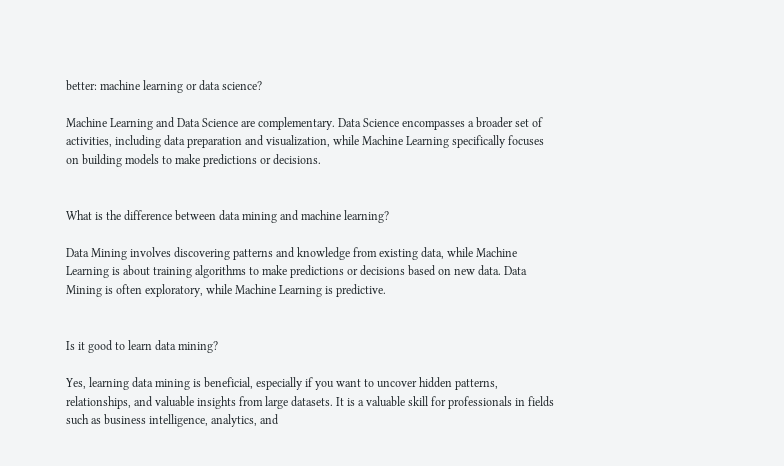better: machine learning or data science?

Machine Learning and Data Science are complementary. Data Science encompasses a broader set of activities, including data preparation and visualization, while Machine Learning specifically focuses on building models to make predictions or decisions.


What is the difference between data mining and machine learning?

Data Mining involves discovering patterns and knowledge from existing data, while Machine Learning is about training algorithms to make predictions or decisions based on new data. Data Mining is often exploratory, while Machine Learning is predictive.


Is it good to learn data mining?

Yes, learning data mining is beneficial, especially if you want to uncover hidden patterns, relationships, and valuable insights from large datasets. It is a valuable skill for professionals in fields such as business intelligence, analytics, and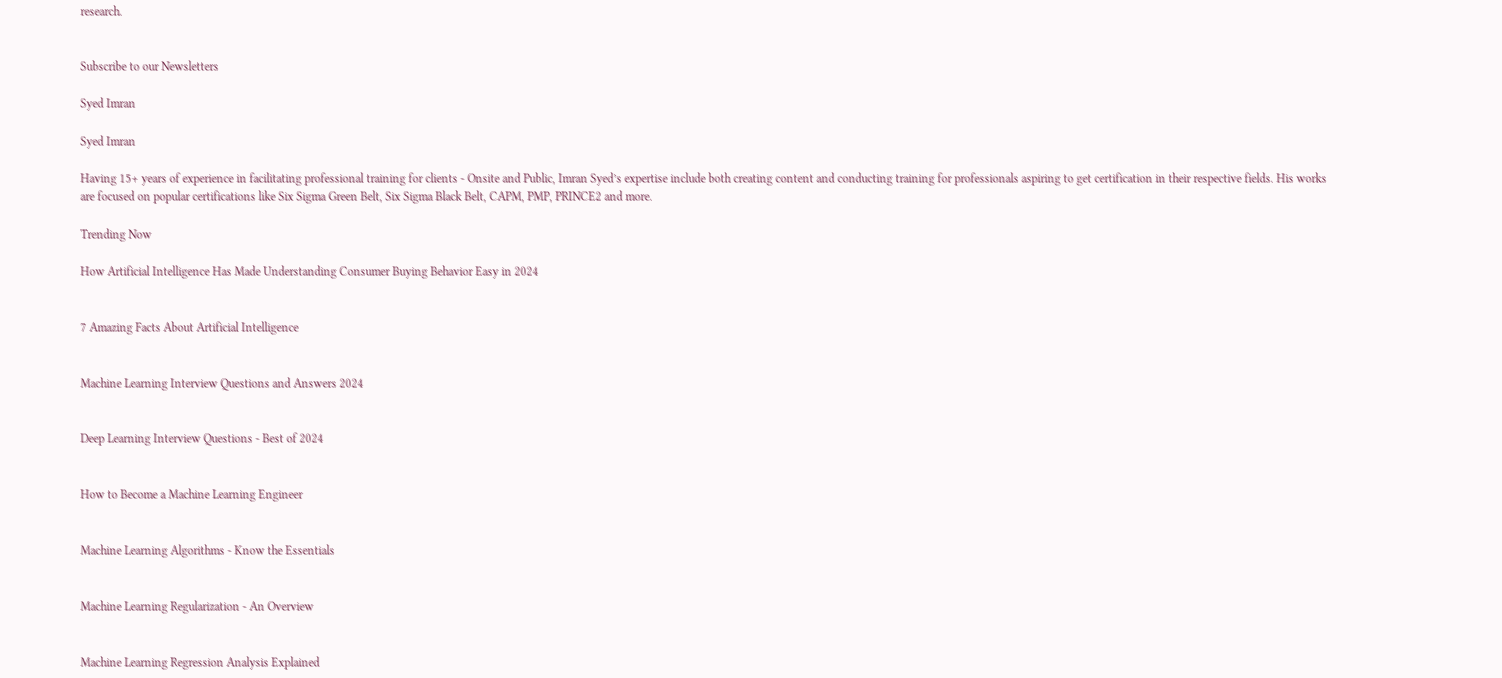research.


Subscribe to our Newsletters

Syed Imran

Syed Imran

Having 15+ years of experience in facilitating professional training for clients - Onsite and Public, Imran Syed’s expertise include both creating content and conducting training for professionals aspiring to get certification in their respective fields. His works are focused on popular certifications like Six Sigma Green Belt, Six Sigma Black Belt, CAPM, PMP, PRINCE2 and more.

Trending Now

How Artificial Intelligence Has Made Understanding Consumer Buying Behavior Easy in 2024


7 Amazing Facts About Artificial Intelligence


Machine Learning Interview Questions and Answers 2024


Deep Learning Interview Questions - Best of 2024


How to Become a Machine Learning Engineer


Machine Learning Algorithms - Know the Essentials


Machine Learning Regularization - An Overview


Machine Learning Regression Analysis Explained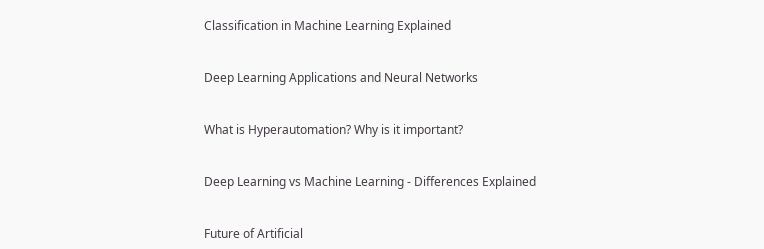Classification in Machine Learning Explained


Deep Learning Applications and Neural Networks


What is Hyperautomation? Why is it important?


Deep Learning vs Machine Learning - Differences Explained


Future of Artificial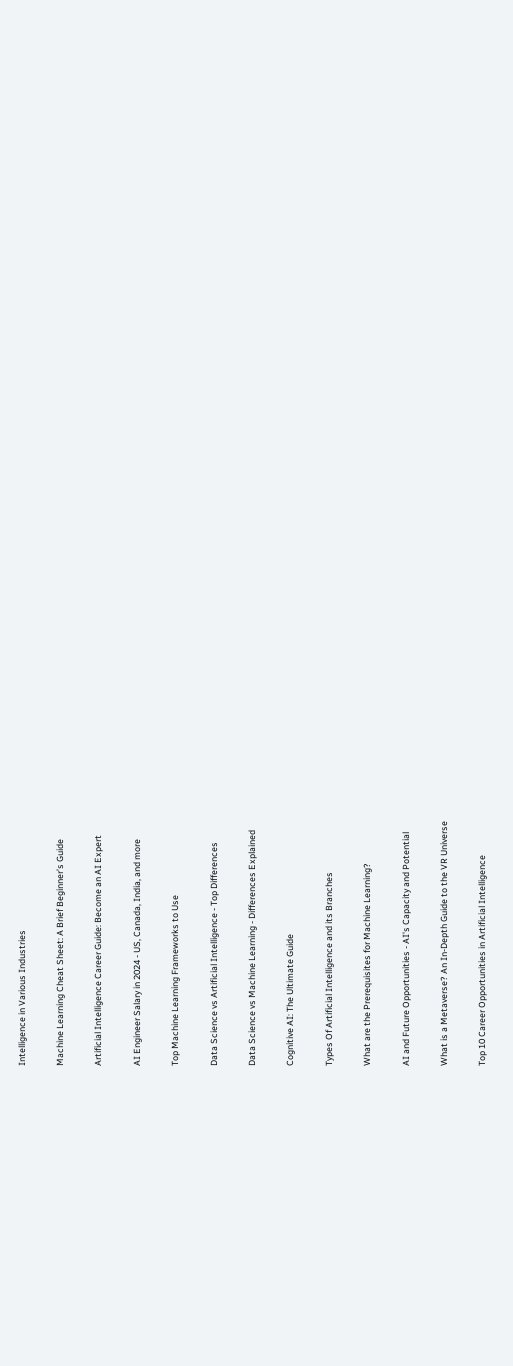Intelligence in Various Industries


Machine Learning Cheat Sheet: A Brief Beginner’s Guide


Artificial Intelligence Career Guide: Become an AI Expert


AI Engineer Salary in 2024 - US, Canada, India, and more


Top Machine Learning Frameworks to Use


Data Science vs Artificial Intelligence - Top Differences


Data Science vs Machine Learning - Differences Explained


Cognitive AI: The Ultimate Guide


Types Of Artificial Intelligence and its Branches


What are the Prerequisites for Machine Learning?


AI and Future Opportunities - AI's Capacity and Potential


What is a Metaverse? An In-Depth Guide to the VR Universe


Top 10 Career Opportunities in Artificial Intelligence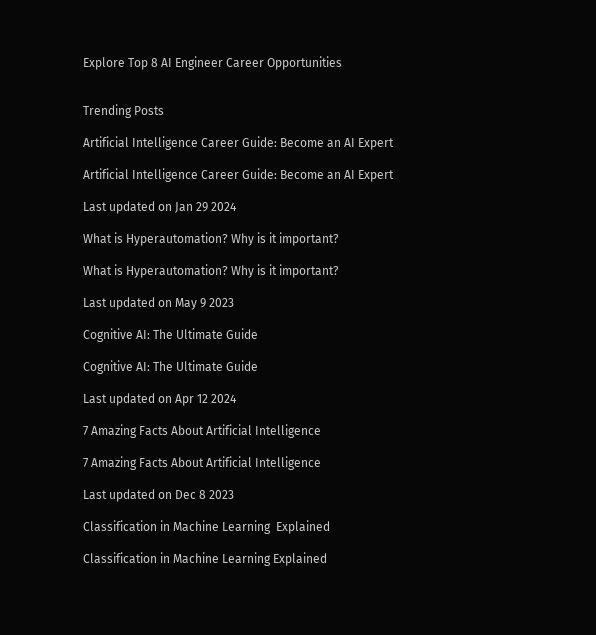Explore Top 8 AI Engineer Career Opportunities


Trending Posts

Artificial Intelligence Career Guide: Become an AI Expert

Artificial Intelligence Career Guide: Become an AI Expert

Last updated on Jan 29 2024

What is Hyperautomation? Why is it important?

What is Hyperautomation? Why is it important?

Last updated on May 9 2023

Cognitive AI: The Ultimate Guide

Cognitive AI: The Ultimate Guide

Last updated on Apr 12 2024

7 Amazing Facts About Artificial Intelligence

7 Amazing Facts About Artificial Intelligence

Last updated on Dec 8 2023

Classification in Machine Learning  Explained

Classification in Machine Learning Explained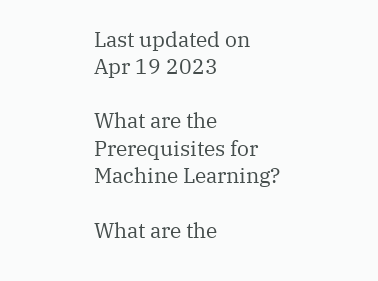Last updated on Apr 19 2023

What are the Prerequisites for Machine Learning?

What are the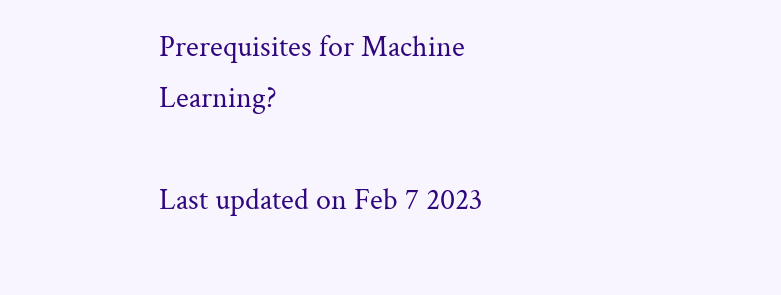Prerequisites for Machine Learning?

Last updated on Feb 7 2023